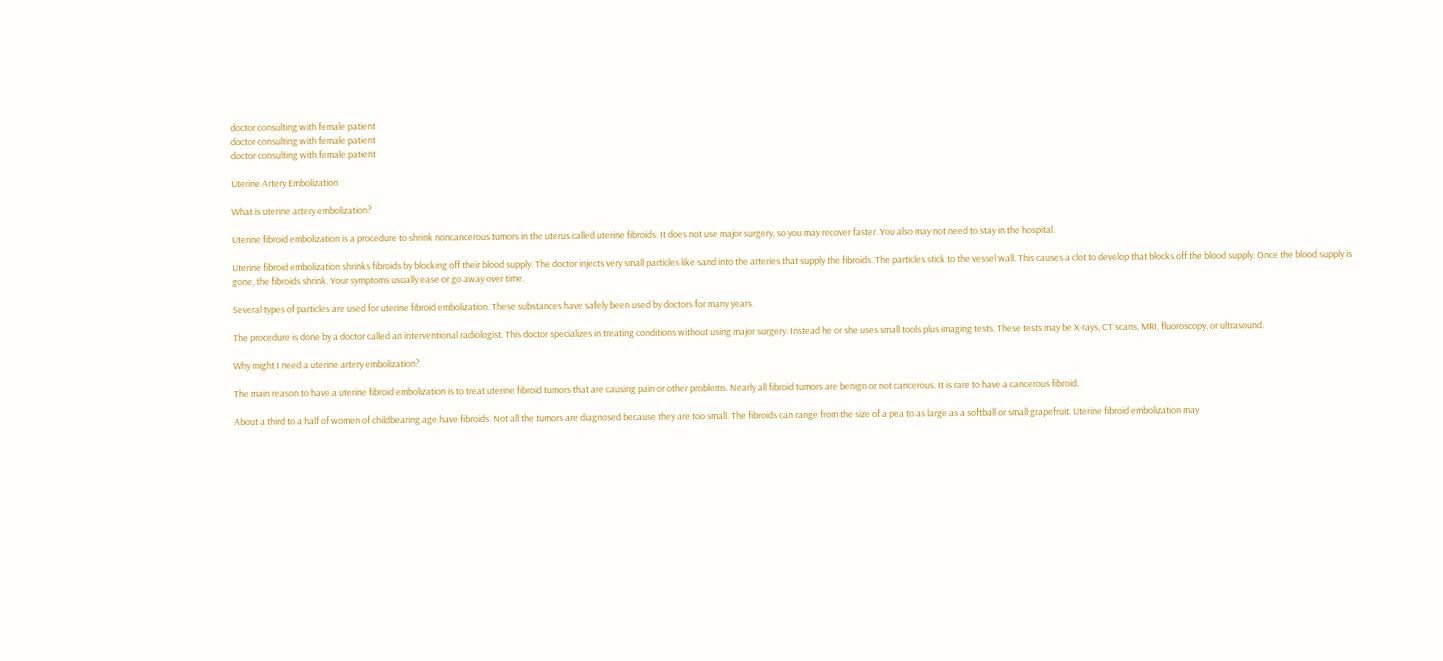doctor consulting with female patient
doctor consulting with female patient
doctor consulting with female patient

Uterine Artery Embolization

What is uterine artery embolization?

Uterine fibroid embolization is a procedure to shrink noncancerous tumors in the uterus called uterine fibroids. It does not use major surgery, so you may recover faster. You also may not need to stay in the hospital.

Uterine fibroid embolization shrinks fibroids by blocking off their blood supply. The doctor injects very small particles like sand into the arteries that supply the fibroids. The particles stick to the vessel wall. This causes a clot to develop that blocks off the blood supply. Once the blood supply is gone, the fibroids shrink. Your symptoms usually ease or go away over time.

Several types of particles are used for uterine fibroid embolization. These substances have safely been used by doctors for many years.

The procedure is done by a doctor called an interventional radiologist. This doctor specializes in treating conditions without using major surgery. Instead he or she uses small tools plus imaging tests. These tests may be X-rays, CT scans, MRI, fluoroscopy, or ultrasound.

Why might I need a uterine artery embolization?

The main reason to have a uterine fibroid embolization is to treat uterine fibroid tumors that are causing pain or other problems. Nearly all fibroid tumors are benign or not cancerous. It is rare to have a cancerous fibroid.

About a third to a half of women of childbearing age have fibroids. Not all the tumors are diagnosed because they are too small. The fibroids can range from the size of a pea to as large as a softball or small grapefruit. Uterine fibroid embolization may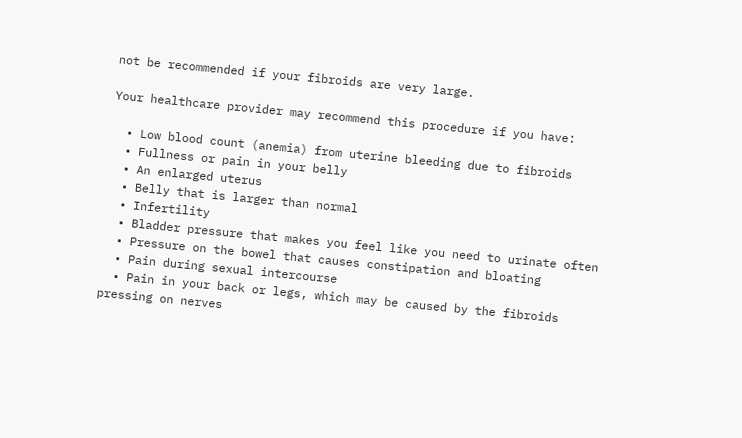not be recommended if your fibroids are very large.

Your healthcare provider may recommend this procedure if you have:

  • Low blood count (anemia) from uterine bleeding due to fibroids
  • Fullness or pain in your belly
  • An enlarged uterus
  • Belly that is larger than normal
  • Infertility
  • Bladder pressure that makes you feel like you need to urinate often
  • Pressure on the bowel that causes constipation and bloating
  • Pain during sexual intercourse
  • Pain in your back or legs, which may be caused by the fibroids pressing on nerves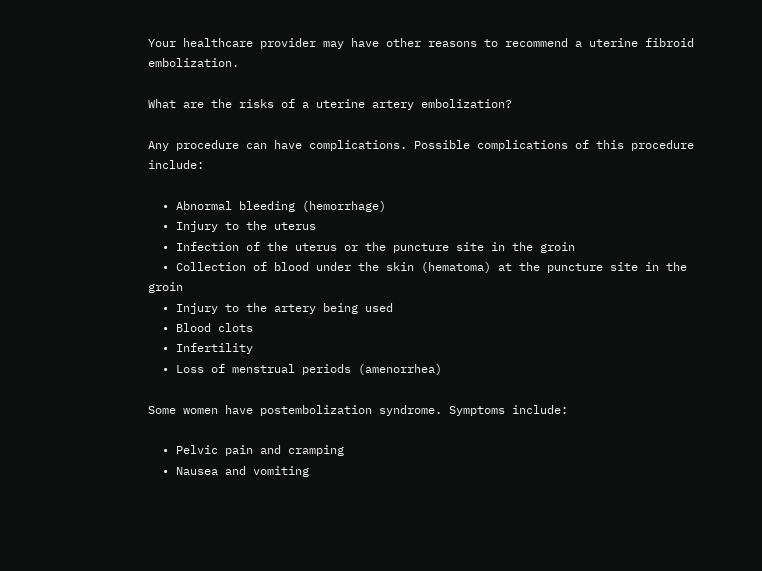Your healthcare provider may have other reasons to recommend a uterine fibroid embolization.

What are the risks of a uterine artery embolization?

Any procedure can have complications. Possible complications of this procedure include:

  • Abnormal bleeding (hemorrhage)
  • Injury to the uterus
  • Infection of the uterus or the puncture site in the groin
  • Collection of blood under the skin (hematoma) at the puncture site in the groin
  • Injury to the artery being used
  • Blood clots
  • Infertility
  • Loss of menstrual periods (amenorrhea)

Some women have postembolization syndrome. Symptoms include:

  • Pelvic pain and cramping
  • Nausea and vomiting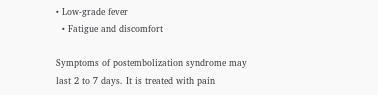• Low-grade fever
  • Fatigue and discomfort

Symptoms of postembolization syndrome may last 2 to 7 days. It is treated with pain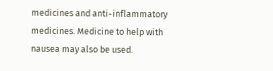medicines and anti-inflammatory medicines. Medicine to help with nausea may also be used.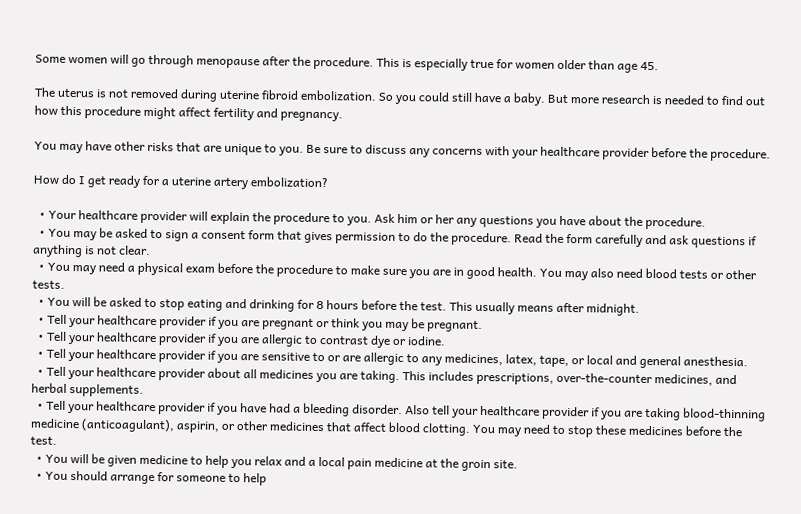Some women will go through menopause after the procedure. This is especially true for women older than age 45.

The uterus is not removed during uterine fibroid embolization. So you could still have a baby. But more research is needed to find out how this procedure might affect fertility and pregnancy.

You may have other risks that are unique to you. Be sure to discuss any concerns with your healthcare provider before the procedure.

How do I get ready for a uterine artery embolization?

  • Your healthcare provider will explain the procedure to you. Ask him or her any questions you have about the procedure.
  • You may be asked to sign a consent form that gives permission to do the procedure. Read the form carefully and ask questions if anything is not clear.
  • You may need a physical exam before the procedure to make sure you are in good health. You may also need blood tests or other tests.
  • You will be asked to stop eating and drinking for 8 hours before the test. This usually means after midnight.
  • Tell your healthcare provider if you are pregnant or think you may be pregnant.
  • Tell your healthcare provider if you are allergic to contrast dye or iodine.
  • Tell your healthcare provider if you are sensitive to or are allergic to any medicines, latex, tape, or local and general anesthesia.
  • Tell your healthcare provider about all medicines you are taking. This includes prescriptions, over-the-counter medicines, and herbal supplements.
  • Tell your healthcare provider if you have had a bleeding disorder. Also tell your healthcare provider if you are taking blood-thinning medicine (anticoagulant), aspirin, or other medicines that affect blood clotting. You may need to stop these medicines before the test.
  • You will be given medicine to help you relax and a local pain medicine at the groin site.
  • You should arrange for someone to help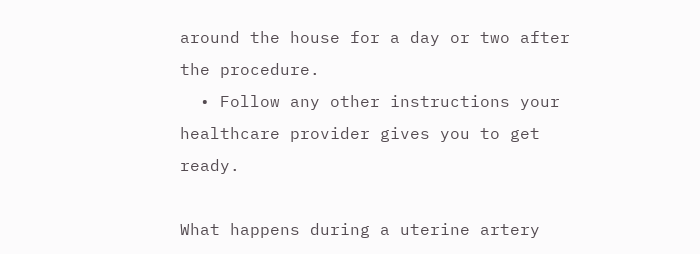around the house for a day or two after the procedure.
  • Follow any other instructions your healthcare provider gives you to get ready.

What happens during a uterine artery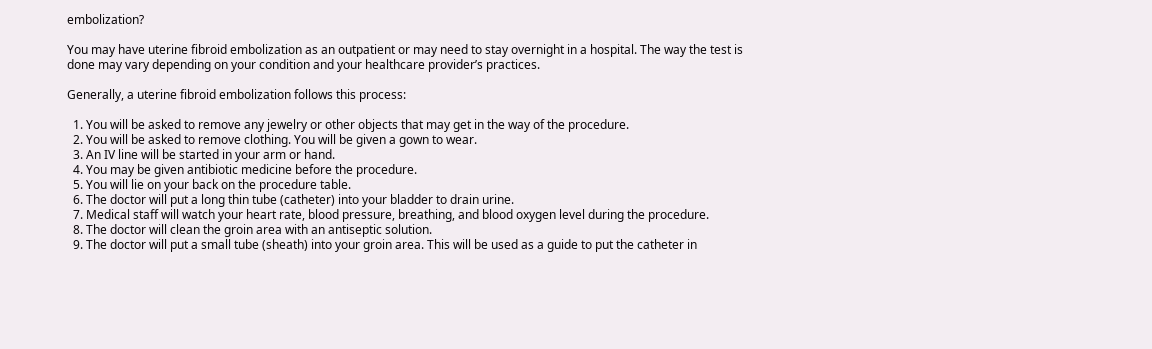embolization?

You may have uterine fibroid embolization as an outpatient or may need to stay overnight in a hospital. The way the test is done may vary depending on your condition and your healthcare provider’s practices.

Generally, a uterine fibroid embolization follows this process:

  1. You will be asked to remove any jewelry or other objects that may get in the way of the procedure.
  2. You will be asked to remove clothing. You will be given a gown to wear.
  3. An IV line will be started in your arm or hand.
  4. You may be given antibiotic medicine before the procedure.
  5. You will lie on your back on the procedure table.
  6. The doctor will put a long thin tube (catheter) into your bladder to drain urine.
  7. Medical staff will watch your heart rate, blood pressure, breathing, and blood oxygen level during the procedure.
  8. The doctor will clean the groin area with an antiseptic solution.
  9. The doctor will put a small tube (sheath) into your groin area. This will be used as a guide to put the catheter in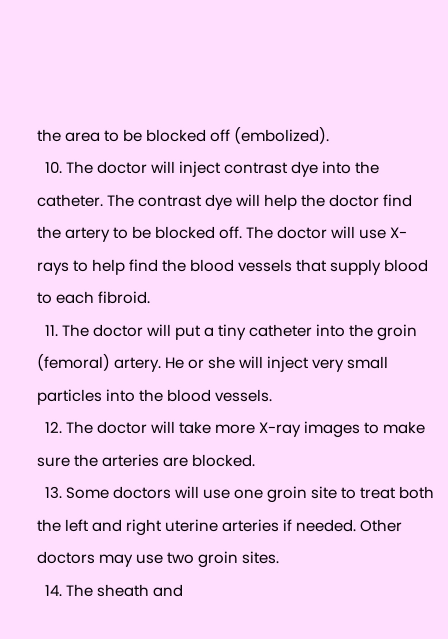the area to be blocked off (embolized).
  10. The doctor will inject contrast dye into the catheter. The contrast dye will help the doctor find the artery to be blocked off. The doctor will use X-rays to help find the blood vessels that supply blood to each fibroid.
  11. The doctor will put a tiny catheter into the groin (femoral) artery. He or she will inject very small particles into the blood vessels.
  12. The doctor will take more X-ray images to make sure the arteries are blocked.
  13. Some doctors will use one groin site to treat both the left and right uterine arteries if needed. Other doctors may use two groin sites.
  14. The sheath and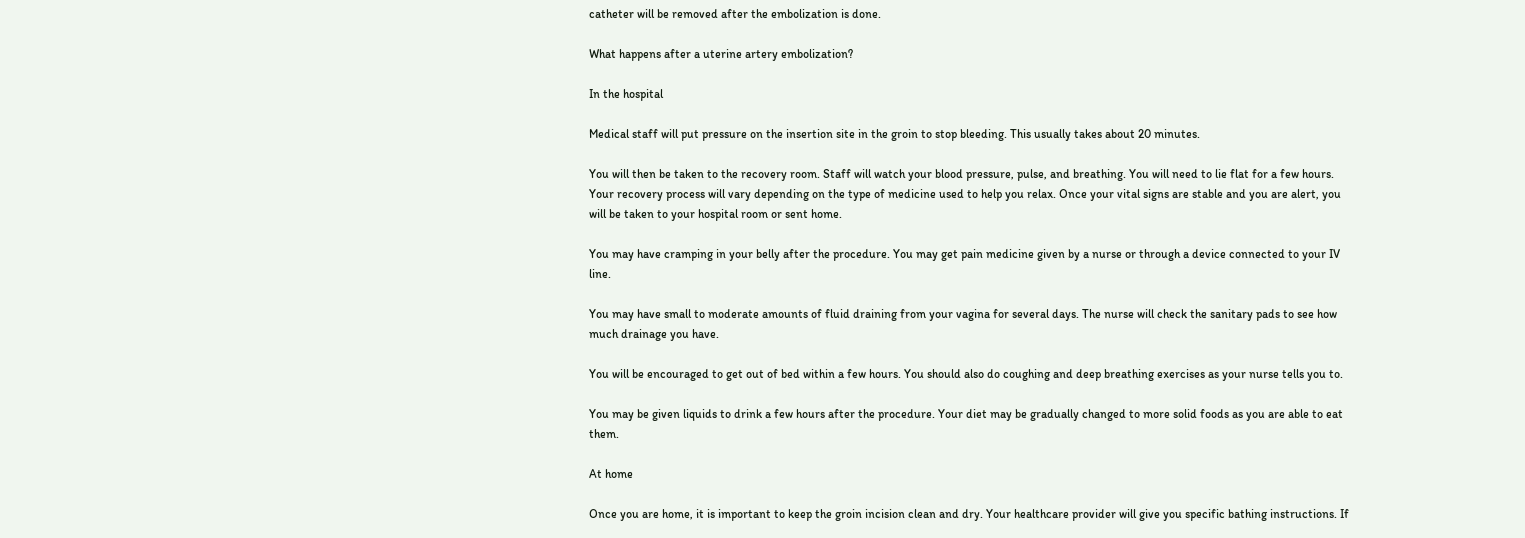catheter will be removed after the embolization is done.

What happens after a uterine artery embolization?

In the hospital

Medical staff will put pressure on the insertion site in the groin to stop bleeding. This usually takes about 20 minutes.

You will then be taken to the recovery room. Staff will watch your blood pressure, pulse, and breathing. You will need to lie flat for a few hours. Your recovery process will vary depending on the type of medicine used to help you relax. Once your vital signs are stable and you are alert, you will be taken to your hospital room or sent home.

You may have cramping in your belly after the procedure. You may get pain medicine given by a nurse or through a device connected to your IV line.

You may have small to moderate amounts of fluid draining from your vagina for several days. The nurse will check the sanitary pads to see how much drainage you have.

You will be encouraged to get out of bed within a few hours. You should also do coughing and deep breathing exercises as your nurse tells you to.

You may be given liquids to drink a few hours after the procedure. Your diet may be gradually changed to more solid foods as you are able to eat them.

At home

Once you are home, it is important to keep the groin incision clean and dry. Your healthcare provider will give you specific bathing instructions. If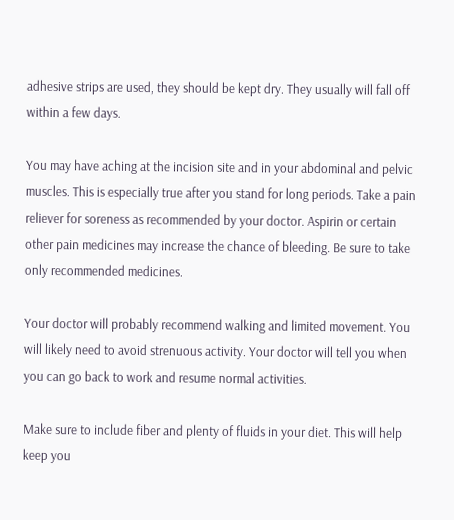adhesive strips are used, they should be kept dry. They usually will fall off within a few days.

You may have aching at the incision site and in your abdominal and pelvic muscles. This is especially true after you stand for long periods. Take a pain reliever for soreness as recommended by your doctor. Aspirin or certain other pain medicines may increase the chance of bleeding. Be sure to take only recommended medicines.

Your doctor will probably recommend walking and limited movement. You will likely need to avoid strenuous activity. Your doctor will tell you when you can go back to work and resume normal activities.

Make sure to include fiber and plenty of fluids in your diet. This will help keep you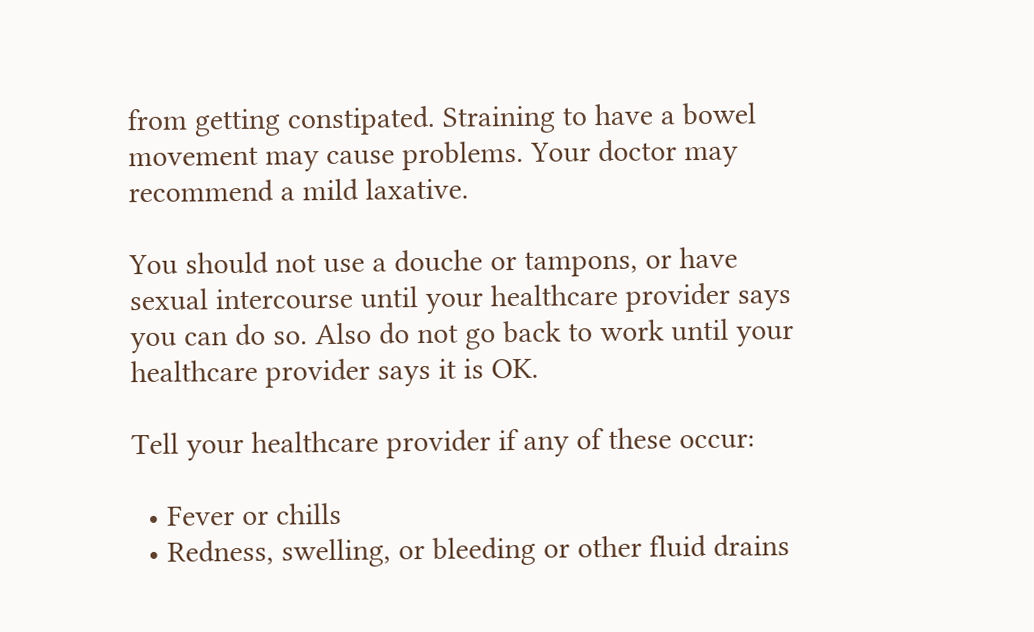from getting constipated. Straining to have a bowel movement may cause problems. Your doctor may recommend a mild laxative.

You should not use a douche or tampons, or have sexual intercourse until your healthcare provider says you can do so. Also do not go back to work until your healthcare provider says it is OK.

Tell your healthcare provider if any of these occur:

  • Fever or chills
  • Redness, swelling, or bleeding or other fluid drains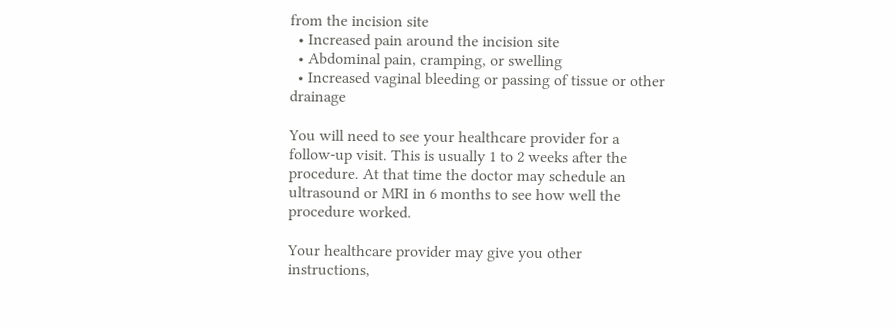from the incision site
  • Increased pain around the incision site
  • Abdominal pain, cramping, or swelling
  • Increased vaginal bleeding or passing of tissue or other drainage

You will need to see your healthcare provider for a follow-up visit. This is usually 1 to 2 weeks after the procedure. At that time the doctor may schedule an ultrasound or MRI in 6 months to see how well the procedure worked.

Your healthcare provider may give you other instructions,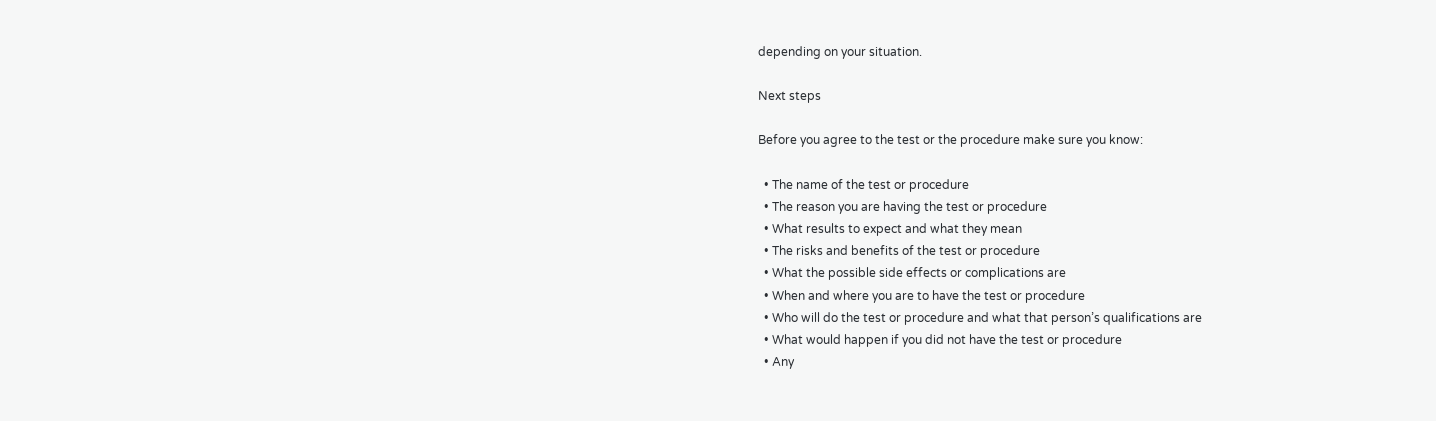depending on your situation.

Next steps

Before you agree to the test or the procedure make sure you know:

  • The name of the test or procedure
  • The reason you are having the test or procedure
  • What results to expect and what they mean
  • The risks and benefits of the test or procedure
  • What the possible side effects or complications are
  • When and where you are to have the test or procedure
  • Who will do the test or procedure and what that person’s qualifications are
  • What would happen if you did not have the test or procedure
  • Any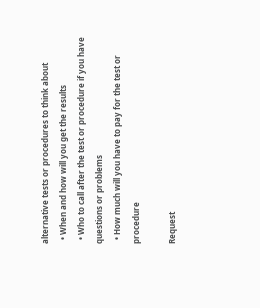alternative tests or procedures to think about
  • When and how will you get the results
  • Who to call after the test or procedure if you have questions or problems
  • How much will you have to pay for the test or procedure

Request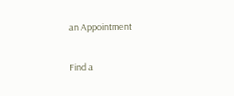an Appointment

Find a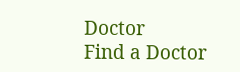Doctor
Find a Doctor